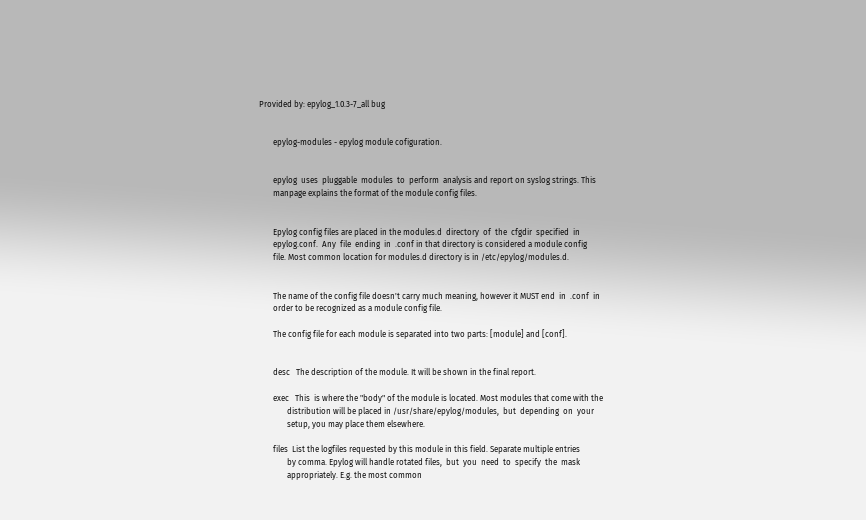Provided by: epylog_1.0.3-7_all bug


       epylog-modules - epylog module cofiguration.


       epylog  uses  pluggable  modules  to  perform  analysis and report on syslog strings. This
       manpage explains the format of the module config files.


       Epylog config files are placed in the modules.d  directory  of  the  cfgdir  specified  in
       epylog.conf.  Any  file  ending  in  .conf in that directory is considered a module config
       file. Most common location for modules.d directory is in /etc/epylog/modules.d.


       The name of the config file doesn't carry much meaning, however it MUST end  in  .conf  in
       order to be recognized as a module config file.

       The config file for each module is separated into two parts: [module] and [conf].


       desc   The description of the module. It will be shown in the final report.

       exec   This  is where the "body" of the module is located. Most modules that come with the
              distribution will be placed in /usr/share/epylog/modules,  but  depending  on  your
              setup, you may place them elsewhere.

       files  List the logfiles requested by this module in this field. Separate multiple entries
              by comma. Epylog will handle rotated files,  but  you  need  to  specify  the  mask
              appropriately. E.g. the most common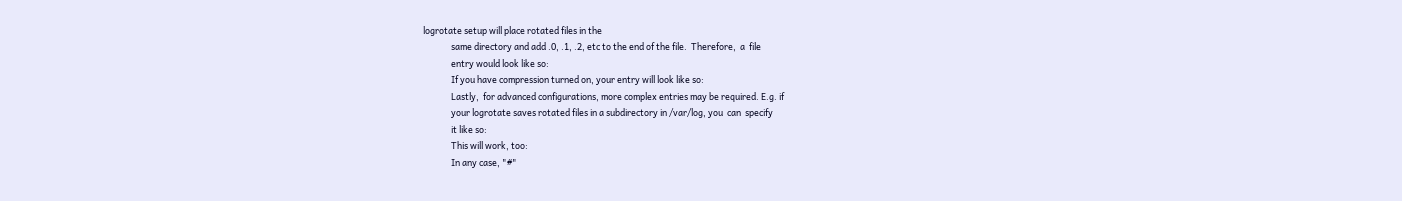logrotate setup will place rotated files in the
              same directory and add .0, .1, .2, etc to the end of the file.  Therefore,  a  file
              entry would look like so:
              If you have compression turned on, your entry will look like so:
              Lastly,  for advanced configurations, more complex entries may be required. E.g. if
              your logrotate saves rotated files in a subdirectory in /var/log, you  can  specify
              it like so:
              This will work, too:
              In any case, "#"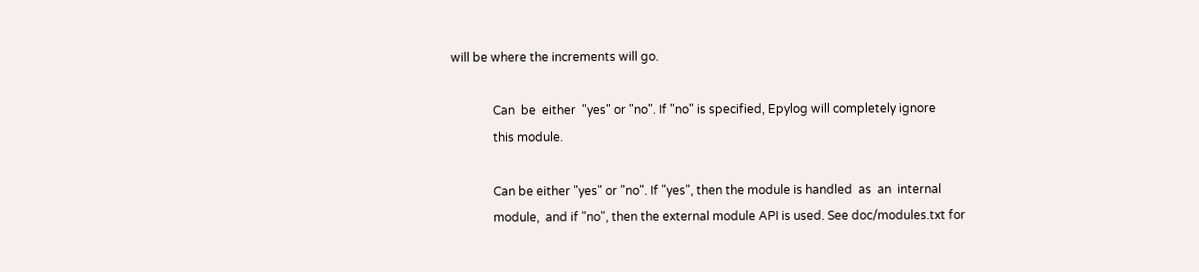will be where the increments will go.

              Can  be  either  "yes" or "no". If "no" is specified, Epylog will completely ignore
              this module.

              Can be either "yes" or "no". If "yes", then the module is handled  as  an  internal
              module,  and if "no", then the external module API is used. See doc/modules.txt for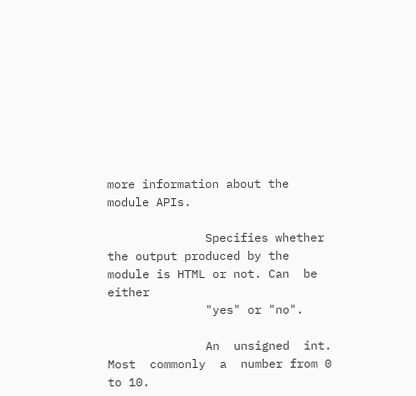more information about the module APIs.

              Specifies whether the output produced by the module is HTML or not. Can  be  either
              "yes" or "no".

              An  unsigned  int.  Most  commonly  a  number from 0 to 10.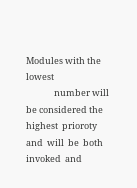Modules with the lowest
              number will be considered the  highest  prioroty  and  will  be  both  invoked  and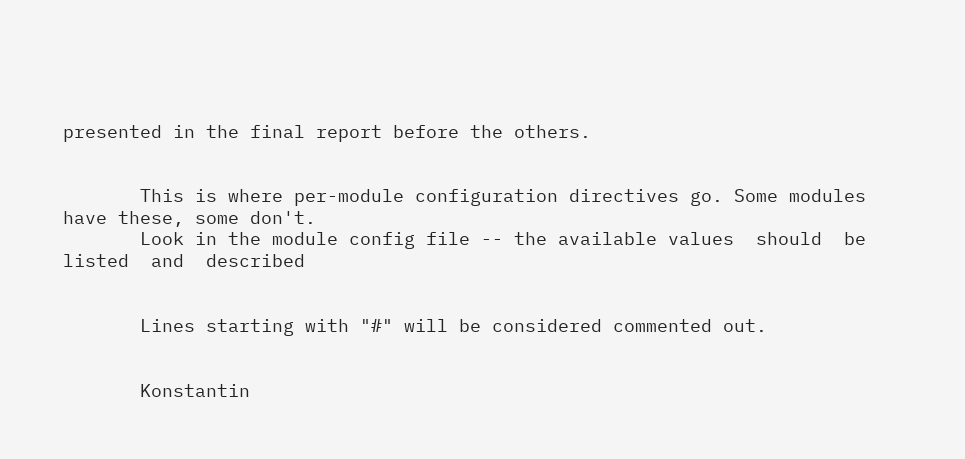presented in the final report before the others.


       This is where per-module configuration directives go. Some modules have these, some don't.
       Look in the module config file -- the available values  should  be  listed  and  described


       Lines starting with "#" will be considered commented out.


       Konstantin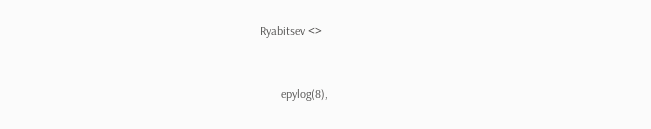Ryabitsev <>


       epylog(8),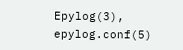Epylog(3), epylog.conf(5)